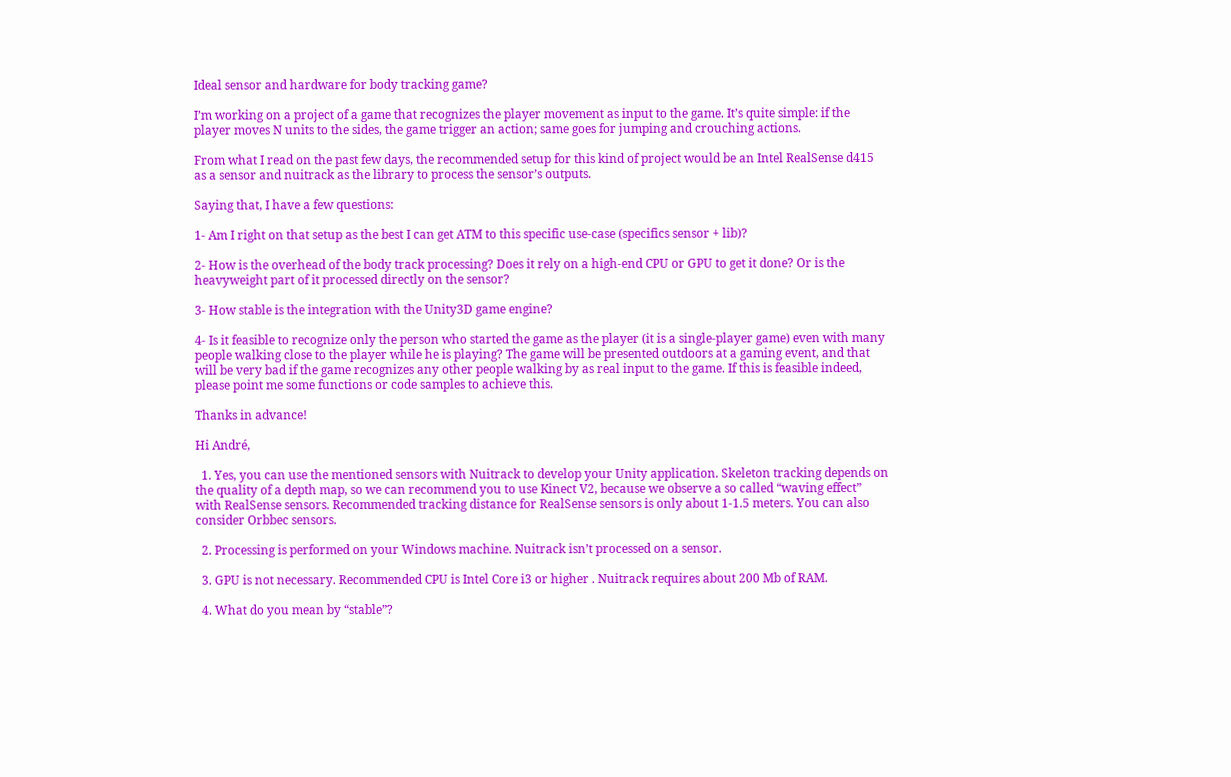Ideal sensor and hardware for body tracking game?

I’m working on a project of a game that recognizes the player movement as input to the game. It’s quite simple: if the player moves N units to the sides, the game trigger an action; same goes for jumping and crouching actions.

From what I read on the past few days, the recommended setup for this kind of project would be an Intel RealSense d415 as a sensor and nuitrack as the library to process the sensor’s outputs.

Saying that, I have a few questions:

1- Am I right on that setup as the best I can get ATM to this specific use-case (specifics sensor + lib)?

2- How is the overhead of the body track processing? Does it rely on a high-end CPU or GPU to get it done? Or is the heavyweight part of it processed directly on the sensor?

3- How stable is the integration with the Unity3D game engine?

4- Is it feasible to recognize only the person who started the game as the player (it is a single-player game) even with many people walking close to the player while he is playing? The game will be presented outdoors at a gaming event, and that will be very bad if the game recognizes any other people walking by as real input to the game. If this is feasible indeed, please point me some functions or code samples to achieve this.

Thanks in advance!

Hi André,

  1. Yes, you can use the mentioned sensors with Nuitrack to develop your Unity application. Skeleton tracking depends on the quality of a depth map, so we can recommend you to use Kinect V2, because we observe a so called “waving effect” with RealSense sensors. Recommended tracking distance for RealSense sensors is only about 1-1.5 meters. You can also consider Orbbec sensors.

  2. Processing is performed on your Windows machine. Nuitrack isn’t processed on a sensor.

  3. GPU is not necessary. Recommended CPU is Intel Core i3 or higher . Nuitrack requires about 200 Mb of RAM.

  4. What do you mean by “stable”?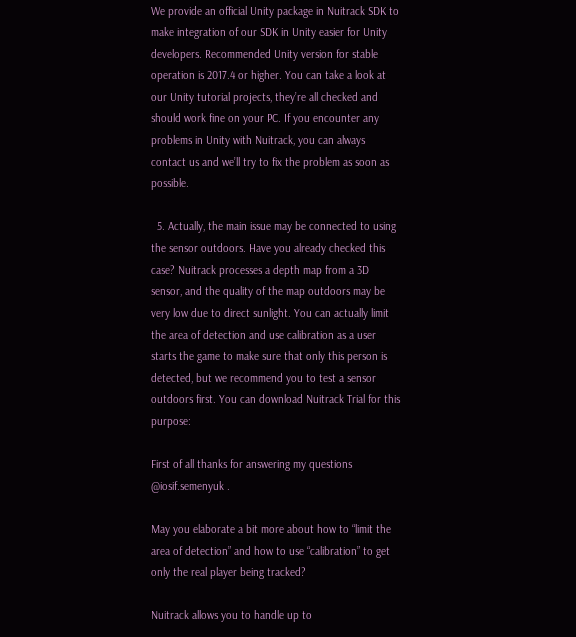We provide an official Unity package in Nuitrack SDK to make integration of our SDK in Unity easier for Unity developers. Recommended Unity version for stable operation is 2017.4 or higher. You can take a look at our Unity tutorial projects, they’re all checked and should work fine on your PC. If you encounter any problems in Unity with Nuitrack, you can always contact us and we’ll try to fix the problem as soon as possible.

  5. Actually, the main issue may be connected to using the sensor outdoors. Have you already checked this case? Nuitrack processes a depth map from a 3D sensor, and the quality of the map outdoors may be very low due to direct sunlight. You can actually limit the area of detection and use calibration as a user starts the game to make sure that only this person is detected, but we recommend you to test a sensor outdoors first. You can download Nuitrack Trial for this purpose:

First of all thanks for answering my questions @iosif.semenyuk .

May you elaborate a bit more about how to “limit the area of detection” and how to use “calibration” to get only the real player being tracked?

Nuitrack allows you to handle up to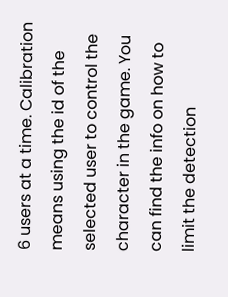6 users at a time. Calibration means using the id of the selected user to control the character in the game. You can find the info on how to limit the detection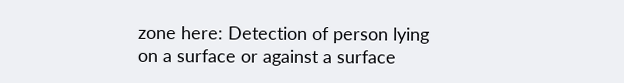zone here: Detection of person lying on a surface or against a surface